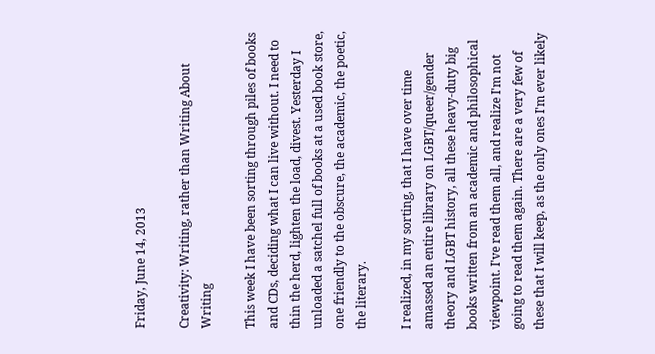Friday, June 14, 2013

Creativity: Writing, rather than Writing About Writing

This week I have been sorting through piles of books and CDs, deciding what I can live without. I need to thin the herd, lighten the load, divest. Yesterday I unloaded a satchel full of books at a used book store, one friendly to the obscure, the academic, the poetic, the literary.

I realized, in my sorting, that I have over time amassed an entire library on LGBT/queer/gender theory and LGBT history, all these heavy-duty big books written from an academic and philosophical viewpoint. I've read them all, and realize I'm not going to read them again. There are a very few of these that I will keep, as the only ones I'm ever likely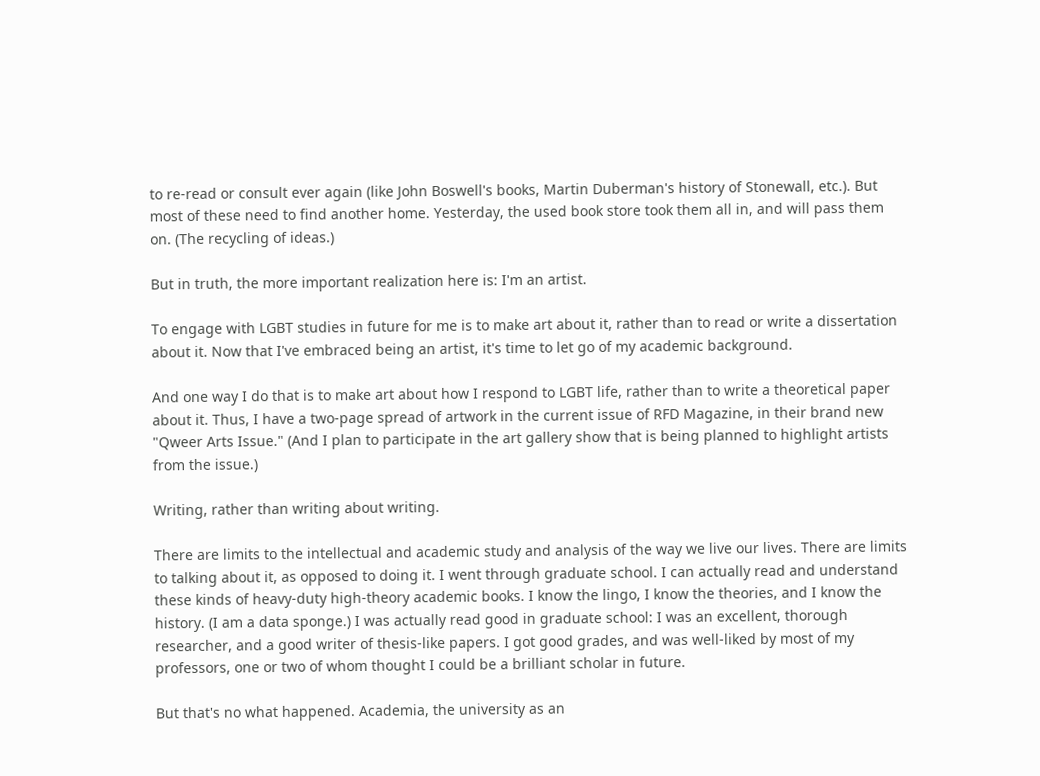to re-read or consult ever again (like John Boswell's books, Martin Duberman's history of Stonewall, etc.). But most of these need to find another home. Yesterday, the used book store took them all in, and will pass them on. (The recycling of ideas.)

But in truth, the more important realization here is: I'm an artist.

To engage with LGBT studies in future for me is to make art about it, rather than to read or write a dissertation about it. Now that I've embraced being an artist, it's time to let go of my academic background.

And one way I do that is to make art about how I respond to LGBT life, rather than to write a theoretical paper about it. Thus, I have a two-page spread of artwork in the current issue of RFD Magazine, in their brand new "Qweer Arts Issue." (And I plan to participate in the art gallery show that is being planned to highlight artists from the issue.)

Writing, rather than writing about writing.

There are limits to the intellectual and academic study and analysis of the way we live our lives. There are limits to talking about it, as opposed to doing it. I went through graduate school. I can actually read and understand these kinds of heavy-duty high-theory academic books. I know the lingo, I know the theories, and I know the history. (I am a data sponge.) I was actually read good in graduate school: I was an excellent, thorough researcher, and a good writer of thesis-like papers. I got good grades, and was well-liked by most of my professors, one or two of whom thought I could be a brilliant scholar in future.

But that's no what happened. Academia, the university as an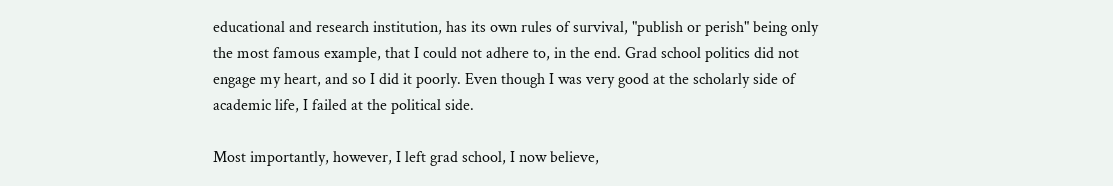educational and research institution, has its own rules of survival, "publish or perish" being only the most famous example, that I could not adhere to, in the end. Grad school politics did not engage my heart, and so I did it poorly. Even though I was very good at the scholarly side of academic life, I failed at the political side.

Most importantly, however, I left grad school, I now believe,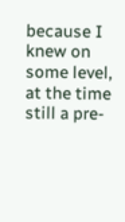because I knew on some level, at the time still a pre-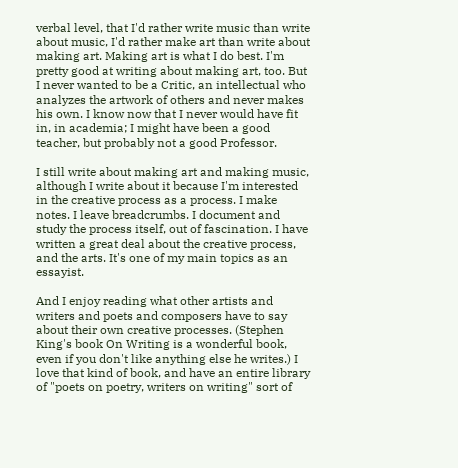verbal level, that I'd rather write music than write about music, I'd rather make art than write about making art. Making art is what I do best. I'm pretty good at writing about making art, too. But I never wanted to be a Critic, an intellectual who analyzes the artwork of others and never makes his own. I know now that I never would have fit in, in academia; I might have been a good teacher, but probably not a good Professor.

I still write about making art and making music, although I write about it because I'm interested in the creative process as a process. I make notes. I leave breadcrumbs. I document and study the process itself, out of fascination. I have written a great deal about the creative process, and the arts. It's one of my main topics as an essayist.

And I enjoy reading what other artists and writers and poets and composers have to say about their own creative processes. (Stephen King's book On Writing is a wonderful book, even if you don't like anything else he writes.) I love that kind of book, and have an entire library of "poets on poetry, writers on writing" sort of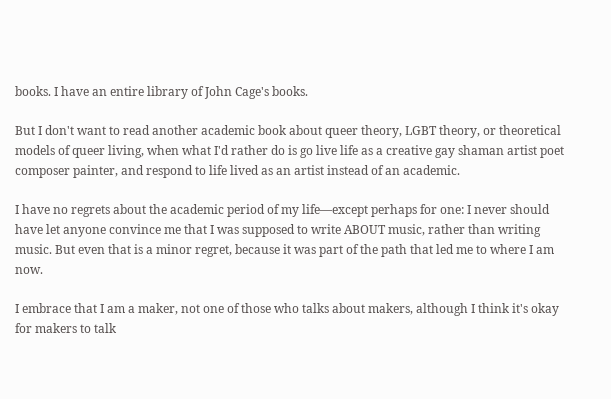books. I have an entire library of John Cage's books.

But I don't want to read another academic book about queer theory, LGBT theory, or theoretical models of queer living, when what I'd rather do is go live life as a creative gay shaman artist poet composer painter, and respond to life lived as an artist instead of an academic.

I have no regrets about the academic period of my life—except perhaps for one: I never should have let anyone convince me that I was supposed to write ABOUT music, rather than writing music. But even that is a minor regret, because it was part of the path that led me to where I am now.

I embrace that I am a maker, not one of those who talks about makers, although I think it's okay for makers to talk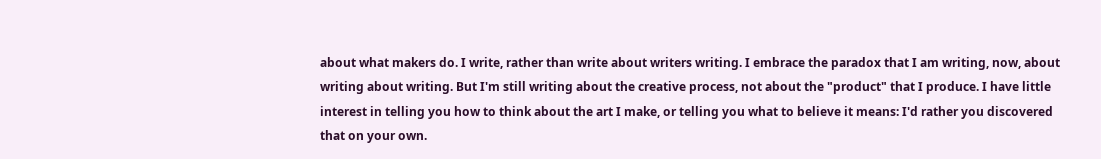about what makers do. I write, rather than write about writers writing. I embrace the paradox that I am writing, now, about writing about writing. But I'm still writing about the creative process, not about the "product" that I produce. I have little interest in telling you how to think about the art I make, or telling you what to believe it means: I'd rather you discovered that on your own.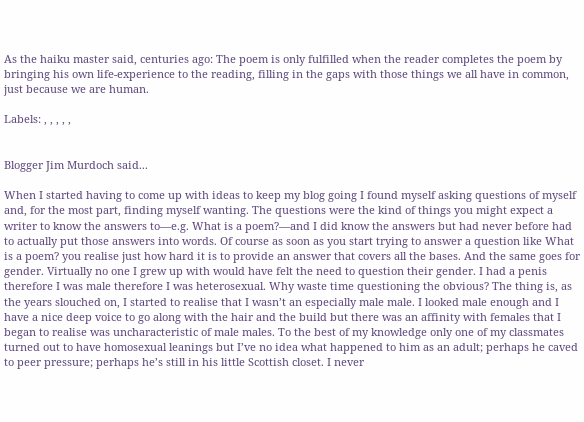As the haiku master said, centuries ago: The poem is only fulfilled when the reader completes the poem by bringing his own life-experience to the reading, filling in the gaps with those things we all have in common, just because we are human.

Labels: , , , , ,


Blogger Jim Murdoch said...

When I started having to come up with ideas to keep my blog going I found myself asking questions of myself and, for the most part, finding myself wanting. The questions were the kind of things you might expect a writer to know the answers to—e.g. What is a poem?—and I did know the answers but had never before had to actually put those answers into words. Of course as soon as you start trying to answer a question like What is a poem? you realise just how hard it is to provide an answer that covers all the bases. And the same goes for gender. Virtually no one I grew up with would have felt the need to question their gender. I had a penis therefore I was male therefore I was heterosexual. Why waste time questioning the obvious? The thing is, as the years slouched on, I started to realise that I wasn’t an especially male male. I looked male enough and I have a nice deep voice to go along with the hair and the build but there was an affinity with females that I began to realise was uncharacteristic of male males. To the best of my knowledge only one of my classmates turned out to have homosexual leanings but I’ve no idea what happened to him as an adult; perhaps he caved to peer pressure; perhaps he’s still in his little Scottish closet. I never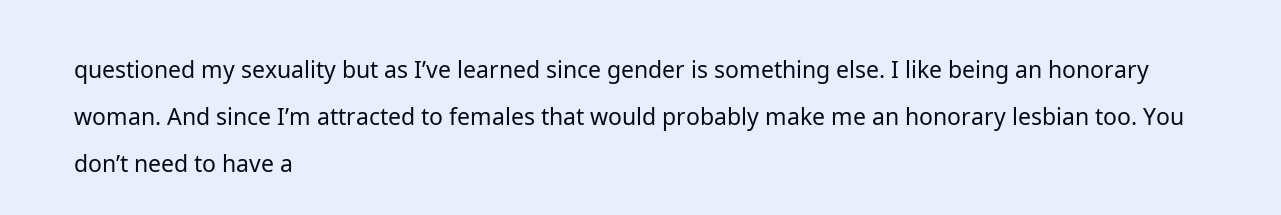questioned my sexuality but as I’ve learned since gender is something else. I like being an honorary woman. And since I’m attracted to females that would probably make me an honorary lesbian too. You don’t need to have a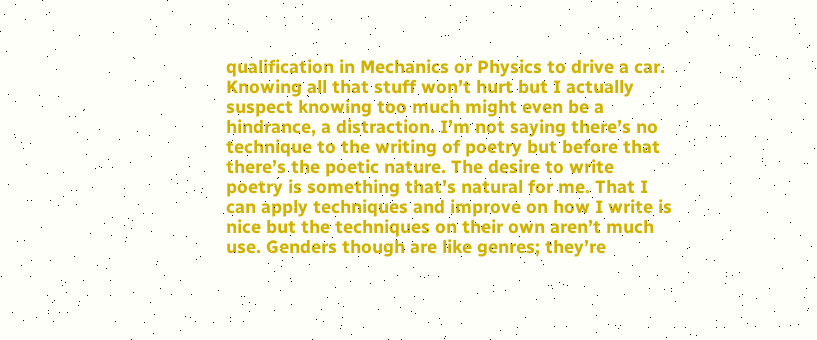qualification in Mechanics or Physics to drive a car. Knowing all that stuff won’t hurt but I actually suspect knowing too much might even be a hindrance, a distraction. I’m not saying there’s no technique to the writing of poetry but before that there’s the poetic nature. The desire to write poetry is something that’s natural for me. That I can apply techniques and improve on how I write is nice but the techniques on their own aren’t much use. Genders though are like genres; they’re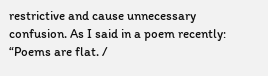restrictive and cause unnecessary confusion. As I said in a poem recently: “Poems are flat. /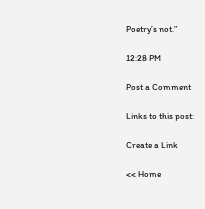Poetry’s not.”

12:28 PM

Post a Comment

Links to this post:

Create a Link

<< Home